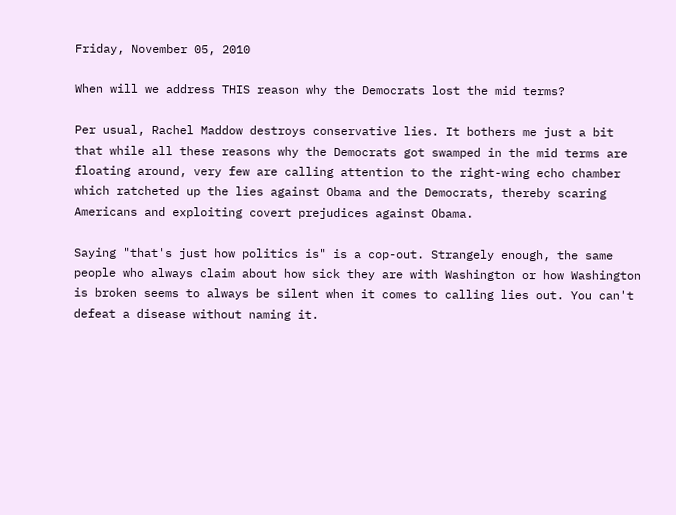Friday, November 05, 2010

When will we address THIS reason why the Democrats lost the mid terms?

Per usual, Rachel Maddow destroys conservative lies. It bothers me just a bit that while all these reasons why the Democrats got swamped in the mid terms are floating around, very few are calling attention to the right-wing echo chamber which ratcheted up the lies against Obama and the Democrats, thereby scaring Americans and exploiting covert prejudices against Obama.

Saying "that's just how politics is" is a cop-out. Strangely enough, the same people who always claim about how sick they are with Washington or how Washington is broken seems to always be silent when it comes to calling lies out. You can't defeat a disease without naming it.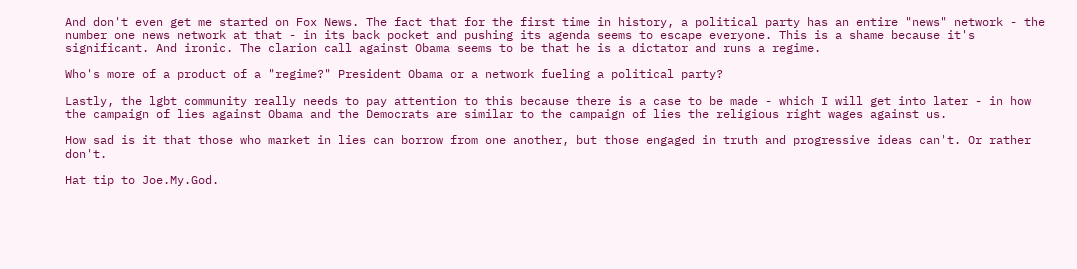And don't even get me started on Fox News. The fact that for the first time in history, a political party has an entire "news" network - the number one news network at that - in its back pocket and pushing its agenda seems to escape everyone. This is a shame because it's significant. And ironic. The clarion call against Obama seems to be that he is a dictator and runs a regime.

Who's more of a product of a "regime?" President Obama or a network fueling a political party?

Lastly, the lgbt community really needs to pay attention to this because there is a case to be made - which I will get into later - in how the campaign of lies against Obama and the Democrats are similar to the campaign of lies the religious right wages against us.

How sad is it that those who market in lies can borrow from one another, but those engaged in truth and progressive ideas can't. Or rather don't.

Hat tip to Joe.My.God.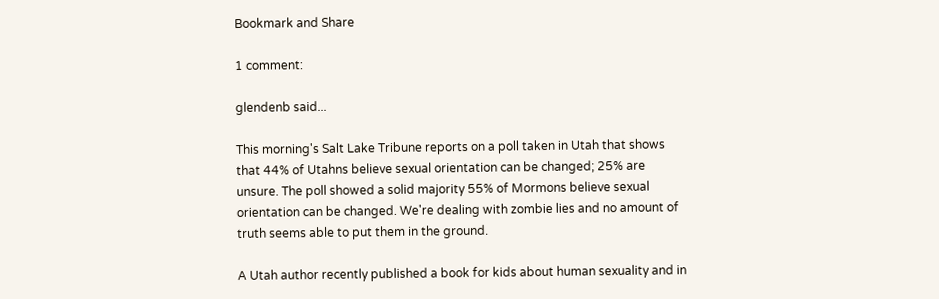Bookmark and Share

1 comment:

glendenb said...

This morning's Salt Lake Tribune reports on a poll taken in Utah that shows that 44% of Utahns believe sexual orientation can be changed; 25% are unsure. The poll showed a solid majority 55% of Mormons believe sexual orientation can be changed. We're dealing with zombie lies and no amount of truth seems able to put them in the ground.

A Utah author recently published a book for kids about human sexuality and in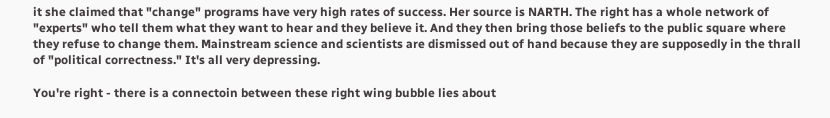it she claimed that "change" programs have very high rates of success. Her source is NARTH. The right has a whole network of "experts" who tell them what they want to hear and they believe it. And they then bring those beliefs to the public square where they refuse to change them. Mainstream science and scientists are dismissed out of hand because they are supposedly in the thrall of "political correctness." It's all very depressing.

You're right - there is a connectoin between these right wing bubble lies about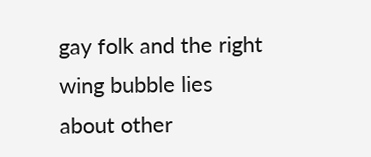gay folk and the right wing bubble lies about other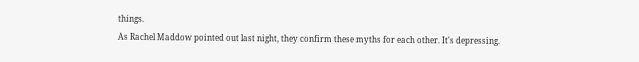things.
As Rachel Maddow pointed out last night, they confirm these myths for each other. It's depressing.